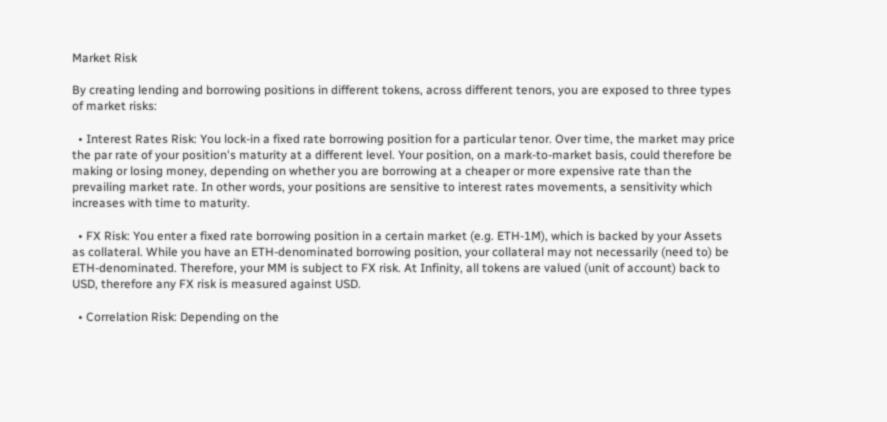Market Risk

By creating lending and borrowing positions in different tokens, across different tenors, you are exposed to three types of market risks:

  • Interest Rates Risk: You lock-in a fixed rate borrowing position for a particular tenor. Over time, the market may price the par rate of your position's maturity at a different level. Your position, on a mark-to-market basis, could therefore be making or losing money, depending on whether you are borrowing at a cheaper or more expensive rate than the prevailing market rate. In other words, your positions are sensitive to interest rates movements, a sensitivity which increases with time to maturity.

  • FX Risk: You enter a fixed rate borrowing position in a certain market (e.g. ETH-1M), which is backed by your Assets as collateral. While you have an ETH-denominated borrowing position, your collateral may not necessarily (need to) be ETH-denominated. Therefore, your MM is subject to FX risk. At Infinity, all tokens are valued (unit of account) back to USD, therefore any FX risk is measured against USD.

  • Correlation Risk: Depending on the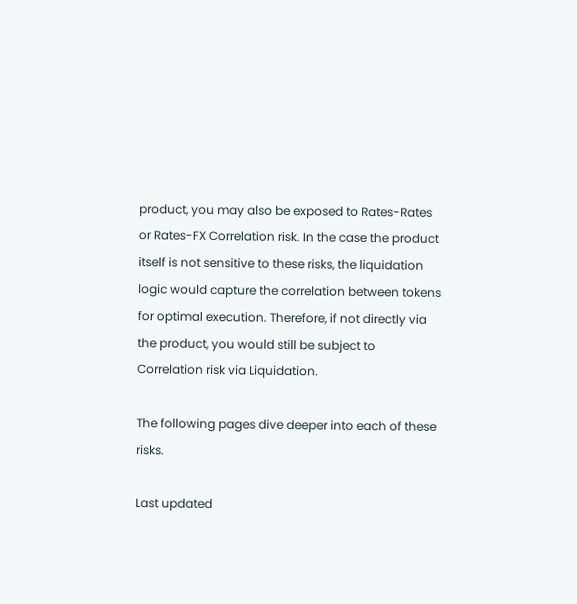product, you may also be exposed to Rates-Rates or Rates-FX Correlation risk. In the case the product itself is not sensitive to these risks, the liquidation logic would capture the correlation between tokens for optimal execution. Therefore, if not directly via the product, you would still be subject to Correlation risk via Liquidation.

The following pages dive deeper into each of these risks.

Last updated